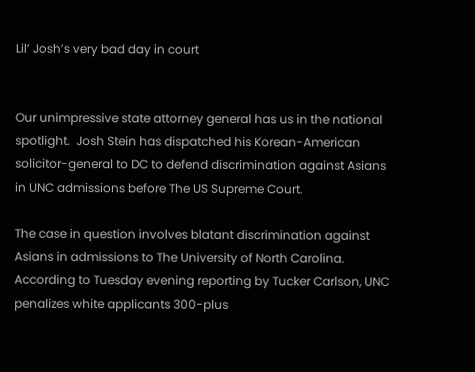Lil’ Josh’s very bad day in court


Our unimpressive state attorney general has us in the national spotlight.  Josh Stein has dispatched his Korean-American solicitor-general to DC to defend discrimination against Asians in UNC admissions before The US Supreme Court.

The case in question involves blatant discrimination against Asians in admissions to The University of North Carolina.  According to Tuesday evening reporting by Tucker Carlson, UNC penalizes white applicants 300-plus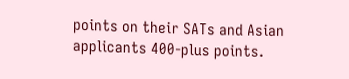points on their SATs and Asian applicants 400-plus points.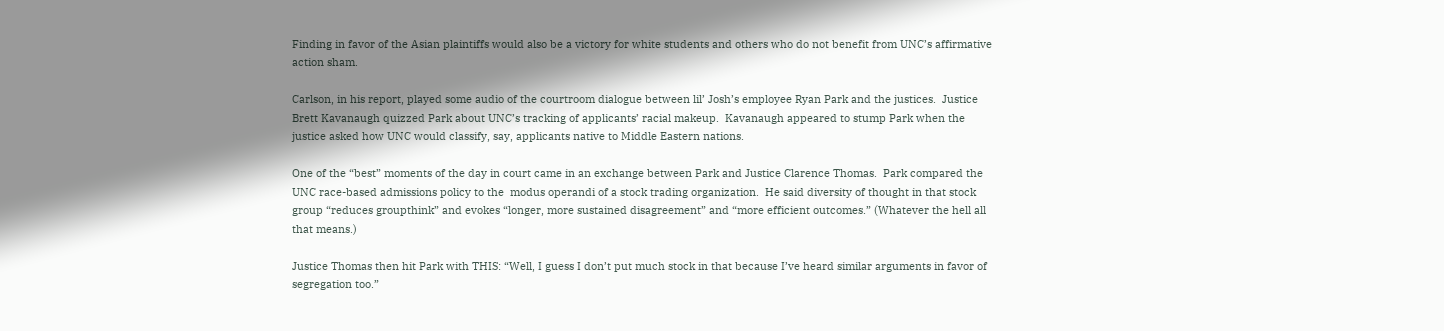Finding in favor of the Asian plaintiffs would also be a victory for white students and others who do not benefit from UNC’s affirmative action sham.

Carlson, in his report, played some audio of the courtroom dialogue between lil’ Josh’s employee Ryan Park and the justices.  Justice Brett Kavanaugh quizzed Park about UNC’s tracking of applicants’ racial makeup.  Kavanaugh appeared to stump Park when the justice asked how UNC would classify, say, applicants native to Middle Eastern nations.

One of the “best” moments of the day in court came in an exchange between Park and Justice Clarence Thomas.  Park compared the UNC race-based admissions policy to the  modus operandi of a stock trading organization.  He said diversity of thought in that stock group “reduces groupthink” and evokes “longer, more sustained disagreement” and “more efficient outcomes.” (Whatever the hell all that means.)

Justice Thomas then hit Park with THIS: “Well, I guess I don’t put much stock in that because I’ve heard similar arguments in favor of segregation too.”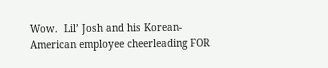Wow.  Lil’ Josh and his Korean-American employee cheerleading FOR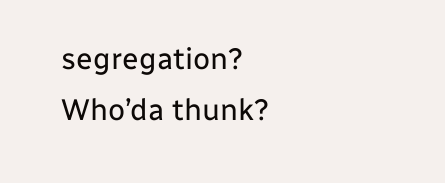segregation?  Who’da thunk?